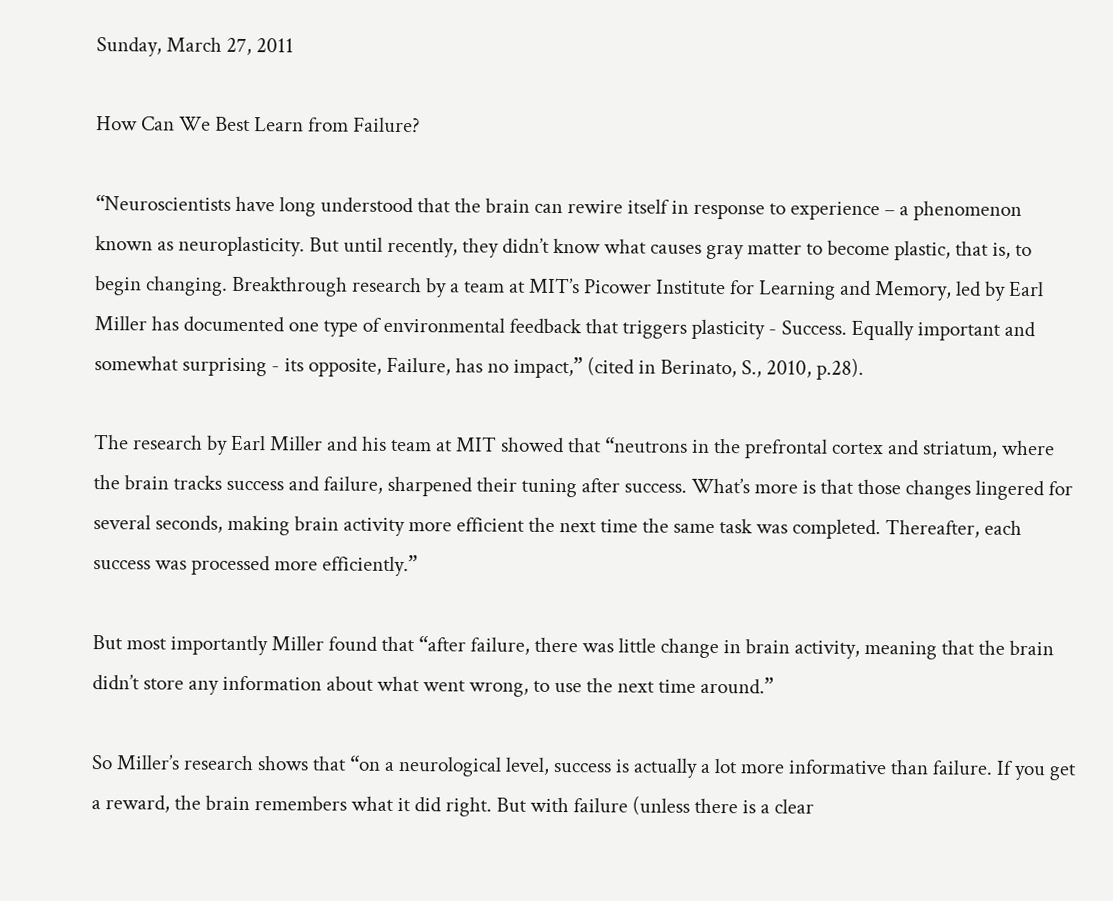Sunday, March 27, 2011

How Can We Best Learn from Failure?

“Neuroscientists have long understood that the brain can rewire itself in response to experience – a phenomenon known as neuroplasticity. But until recently, they didn’t know what causes gray matter to become plastic, that is, to begin changing. Breakthrough research by a team at MIT’s Picower Institute for Learning and Memory, led by Earl Miller has documented one type of environmental feedback that triggers plasticity - Success. Equally important and somewhat surprising - its opposite, Failure, has no impact,” (cited in Berinato, S., 2010, p.28).

The research by Earl Miller and his team at MIT showed that “neutrons in the prefrontal cortex and striatum, where the brain tracks success and failure, sharpened their tuning after success. What’s more is that those changes lingered for several seconds, making brain activity more efficient the next time the same task was completed. Thereafter, each success was processed more efficiently.”

But most importantly Miller found that “after failure, there was little change in brain activity, meaning that the brain didn’t store any information about what went wrong, to use the next time around.”

So Miller’s research shows that “on a neurological level, success is actually a lot more informative than failure. If you get a reward, the brain remembers what it did right. But with failure (unless there is a clear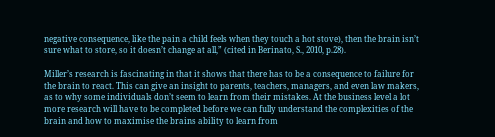negative consequence, like the pain a child feels when they touch a hot stove), then the brain isn’t sure what to store, so it doesn’t change at all,” (cited in Berinato, S., 2010, p.28).

Miller’s research is fascinating in that it shows that there has to be a consequence to failure for the brain to react. This can give an insight to parents, teachers, managers, and even law makers, as to why some individuals don’t seem to learn from their mistakes. At the business level a lot more research will have to be completed before we can fully understand the complexities of the brain and how to maximise the brains ability to learn from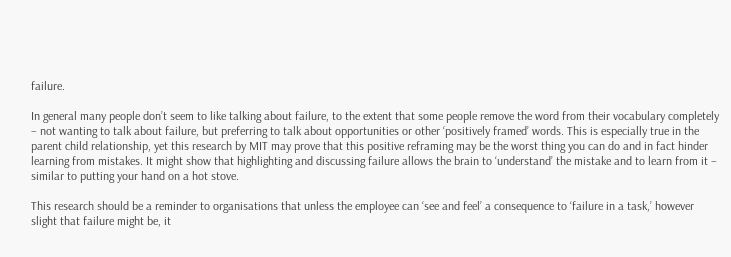failure.

In general many people don’t seem to like talking about failure, to the extent that some people remove the word from their vocabulary completely – not wanting to talk about failure, but preferring to talk about opportunities or other ‘positively framed’ words. This is especially true in the parent child relationship, yet this research by MIT may prove that this positive reframing may be the worst thing you can do and in fact hinder learning from mistakes. It might show that highlighting and discussing failure allows the brain to ‘understand’ the mistake and to learn from it – similar to putting your hand on a hot stove.

This research should be a reminder to organisations that unless the employee can ‘see and feel’ a consequence to ‘failure in a task,’ however slight that failure might be, it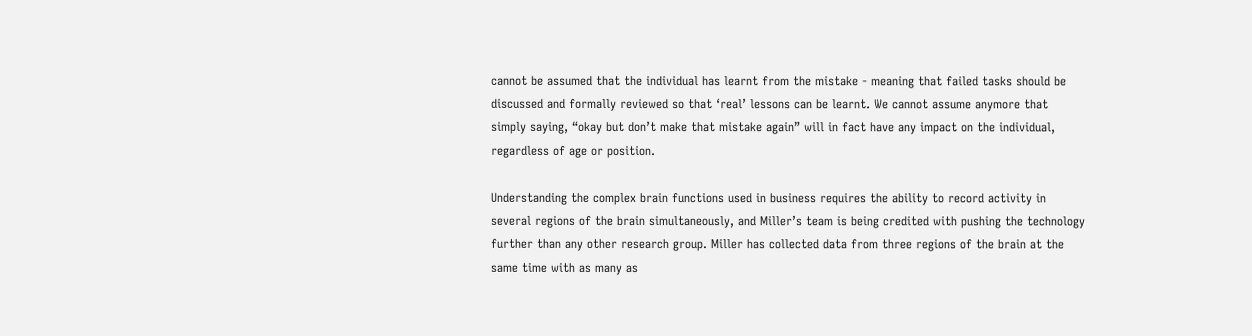cannot be assumed that the individual has learnt from the mistake - meaning that failed tasks should be discussed and formally reviewed so that ‘real’ lessons can be learnt. We cannot assume anymore that simply saying, “okay but don’t make that mistake again” will in fact have any impact on the individual, regardless of age or position.

Understanding the complex brain functions used in business requires the ability to record activity in several regions of the brain simultaneously, and Miller’s team is being credited with pushing the technology further than any other research group. Miller has collected data from three regions of the brain at the same time with as many as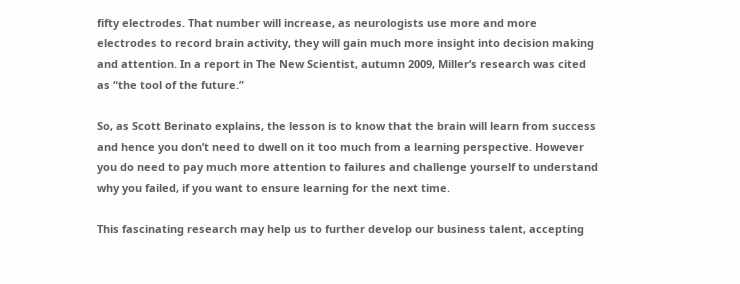fifty electrodes. That number will increase, as neurologists use more and more electrodes to record brain activity, they will gain much more insight into decision making and attention. In a report in The New Scientist, autumn 2009, Miller’s research was cited as “the tool of the future.”

So, as Scott Berinato explains, the lesson is to know that the brain will learn from success and hence you don’t need to dwell on it too much from a learning perspective. However you do need to pay much more attention to failures and challenge yourself to understand why you failed, if you want to ensure learning for the next time.

This fascinating research may help us to further develop our business talent, accepting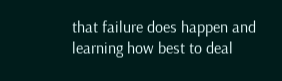that failure does happen and learning how best to deal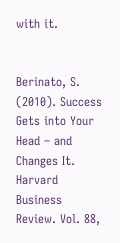with it.


Berinato, S. (2010). Success Gets into Your Head – and Changes It. Harvard Business Review. Vol. 88,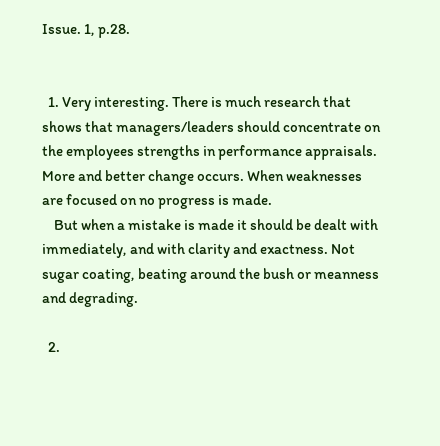Issue. 1, p.28.


  1. Very interesting. There is much research that shows that managers/leaders should concentrate on the employees strengths in performance appraisals. More and better change occurs. When weaknesses are focused on no progress is made.
    But when a mistake is made it should be dealt with immediately, and with clarity and exactness. Not sugar coating, beating around the bush or meanness and degrading.

  2.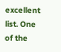excellent list. One of the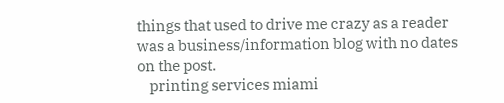things that used to drive me crazy as a reader was a business/information blog with no dates on the post.
    printing services miami